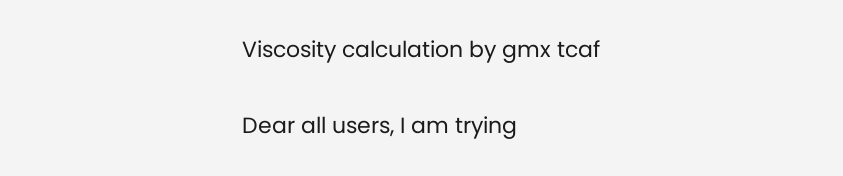Viscosity calculation by gmx tcaf

Dear all users, I am trying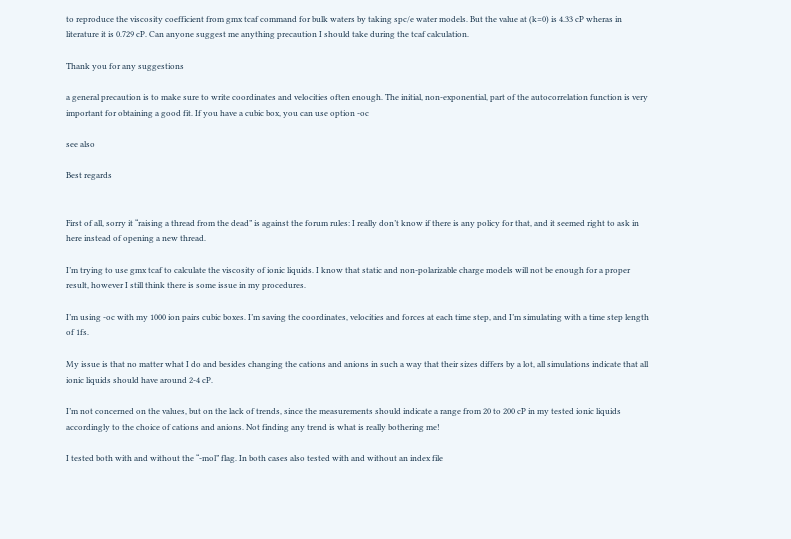to reproduce the viscosity coefficient from gmx tcaf command for bulk waters by taking spc/e water models. But the value at (k=0) is 4.33 cP wheras in literature it is 0.729 cP. Can anyone suggest me anything precaution I should take during the tcaf calculation.

Thank you for any suggestions

a general precaution is to make sure to write coordinates and velocities often enough. The initial, non-exponential, part of the autocorrelation function is very important for obtaining a good fit. If you have a cubic box, you can use option -oc

see also

Best regards


First of all, sorry it “raising a thread from the dead” is against the forum rules: I really don’t know if there is any policy for that, and it seemed right to ask in here instead of opening a new thread.

I’m trying to use gmx tcaf to calculate the viscosity of ionic liquids. I know that static and non-polarizable charge models will not be enough for a proper result, however I still think there is some issue in my procedures.

I’m using -oc with my 1000 ion pairs cubic boxes. I’m saving the coordinates, velocities and forces at each time step, and I’m simulating with a time step length of 1fs.

My issue is that no matter what I do and besides changing the cations and anions in such a way that their sizes differs by a lot, all simulations indicate that all ionic liquids should have around 2-4 cP.

I’m not concerned on the values, but on the lack of trends, since the measurements should indicate a range from 20 to 200 cP in my tested ionic liquids accordingly to the choice of cations and anions. Not finding any trend is what is really bothering me!

I tested both with and without the “-mol” flag. In both cases also tested with and without an index file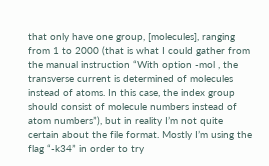that only have one group, [molecules], ranging from 1 to 2000 (that is what I could gather from the manual instruction “With option -mol , the transverse current is determined of molecules instead of atoms. In this case, the index group should consist of molecule numbers instead of atom numbers”), but in reality I’m not quite certain about the file format. Mostly I’m using the flag “-k34” in order to try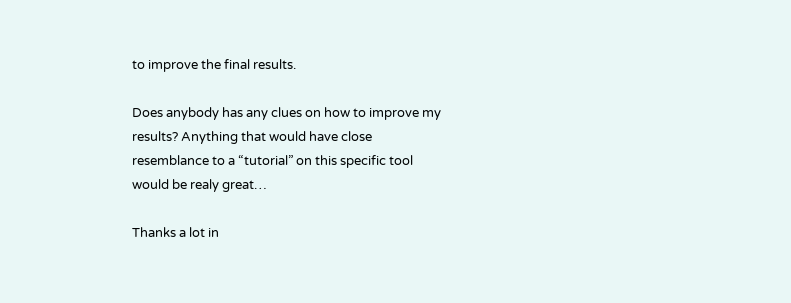to improve the final results.

Does anybody has any clues on how to improve my results? Anything that would have close resemblance to a “tutorial” on this specific tool would be realy great…

Thanks a lot in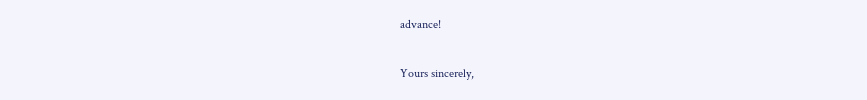advance!

Yours sincerely,